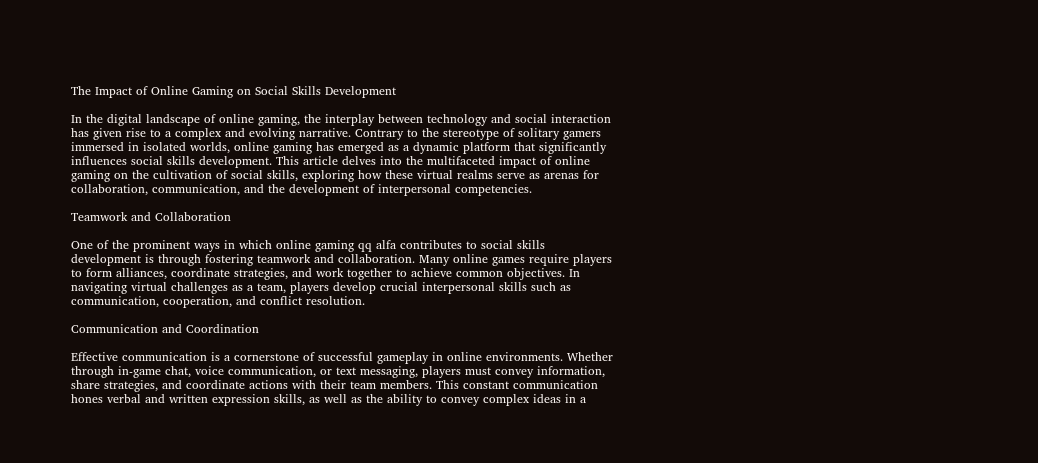The Impact of Online Gaming on Social Skills Development

In the digital landscape of online gaming, the interplay between technology and social interaction has given rise to a complex and evolving narrative. Contrary to the stereotype of solitary gamers immersed in isolated worlds, online gaming has emerged as a dynamic platform that significantly influences social skills development. This article delves into the multifaceted impact of online gaming on the cultivation of social skills, exploring how these virtual realms serve as arenas for collaboration, communication, and the development of interpersonal competencies.

Teamwork and Collaboration

One of the prominent ways in which online gaming qq alfa contributes to social skills development is through fostering teamwork and collaboration. Many online games require players to form alliances, coordinate strategies, and work together to achieve common objectives. In navigating virtual challenges as a team, players develop crucial interpersonal skills such as communication, cooperation, and conflict resolution.

Communication and Coordination

Effective communication is a cornerstone of successful gameplay in online environments. Whether through in-game chat, voice communication, or text messaging, players must convey information, share strategies, and coordinate actions with their team members. This constant communication hones verbal and written expression skills, as well as the ability to convey complex ideas in a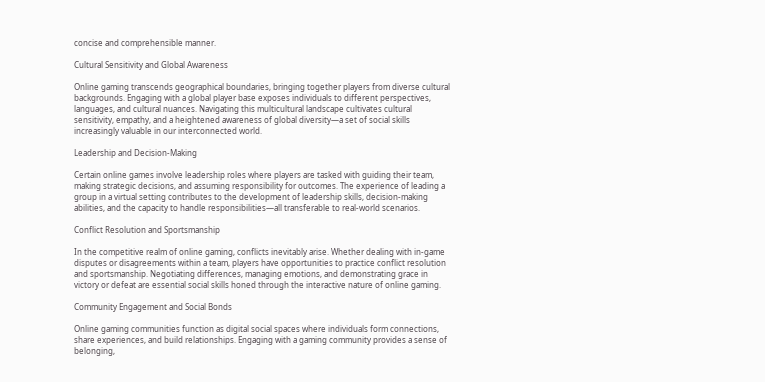concise and comprehensible manner.

Cultural Sensitivity and Global Awareness

Online gaming transcends geographical boundaries, bringing together players from diverse cultural backgrounds. Engaging with a global player base exposes individuals to different perspectives, languages, and cultural nuances. Navigating this multicultural landscape cultivates cultural sensitivity, empathy, and a heightened awareness of global diversity—a set of social skills increasingly valuable in our interconnected world.

Leadership and Decision-Making

Certain online games involve leadership roles where players are tasked with guiding their team, making strategic decisions, and assuming responsibility for outcomes. The experience of leading a group in a virtual setting contributes to the development of leadership skills, decision-making abilities, and the capacity to handle responsibilities—all transferable to real-world scenarios.

Conflict Resolution and Sportsmanship

In the competitive realm of online gaming, conflicts inevitably arise. Whether dealing with in-game disputes or disagreements within a team, players have opportunities to practice conflict resolution and sportsmanship. Negotiating differences, managing emotions, and demonstrating grace in victory or defeat are essential social skills honed through the interactive nature of online gaming.

Community Engagement and Social Bonds

Online gaming communities function as digital social spaces where individuals form connections, share experiences, and build relationships. Engaging with a gaming community provides a sense of belonging,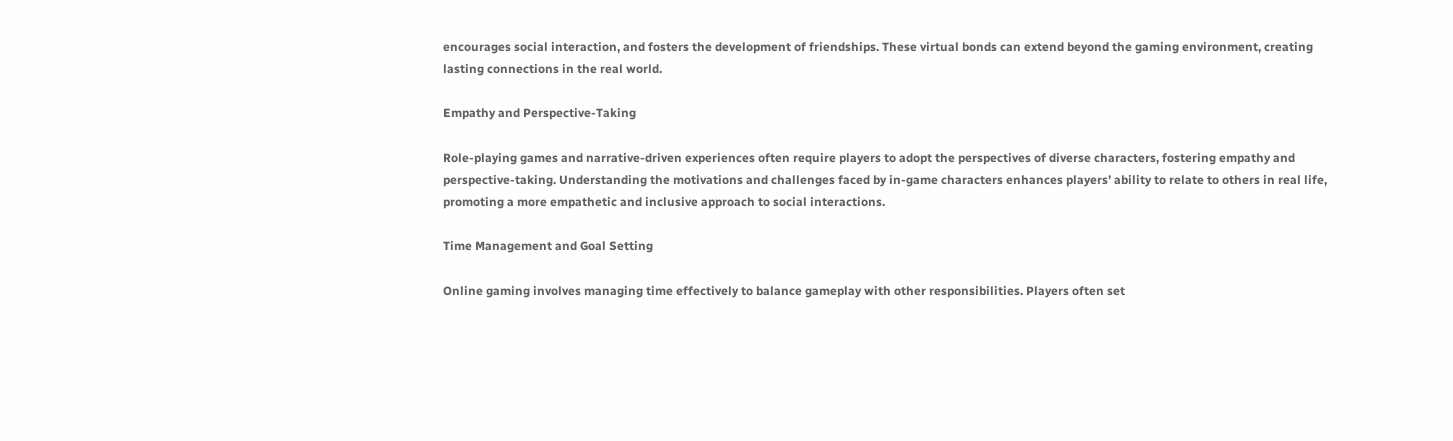encourages social interaction, and fosters the development of friendships. These virtual bonds can extend beyond the gaming environment, creating lasting connections in the real world.

Empathy and Perspective-Taking

Role-playing games and narrative-driven experiences often require players to adopt the perspectives of diverse characters, fostering empathy and perspective-taking. Understanding the motivations and challenges faced by in-game characters enhances players’ ability to relate to others in real life, promoting a more empathetic and inclusive approach to social interactions.

Time Management and Goal Setting

Online gaming involves managing time effectively to balance gameplay with other responsibilities. Players often set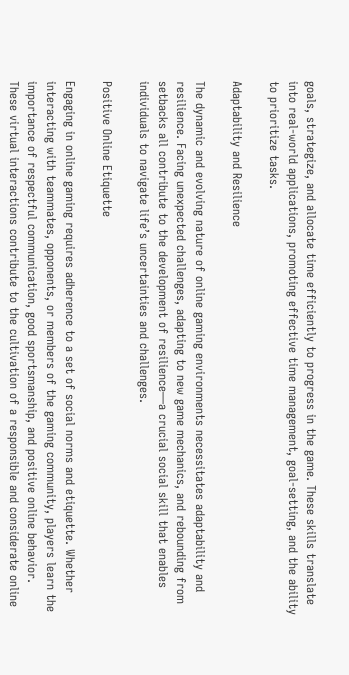goals, strategize, and allocate time efficiently to progress in the game. These skills translate into real-world applications, promoting effective time management, goal-setting, and the ability to prioritize tasks.

Adaptability and Resilience

The dynamic and evolving nature of online gaming environments necessitates adaptability and resilience. Facing unexpected challenges, adapting to new game mechanics, and rebounding from setbacks all contribute to the development of resilience—a crucial social skill that enables individuals to navigate life’s uncertainties and challenges.

Positive Online Etiquette

Engaging in online gaming requires adherence to a set of social norms and etiquette. Whether interacting with teammates, opponents, or members of the gaming community, players learn the importance of respectful communication, good sportsmanship, and positive online behavior. These virtual interactions contribute to the cultivation of a responsible and considerate online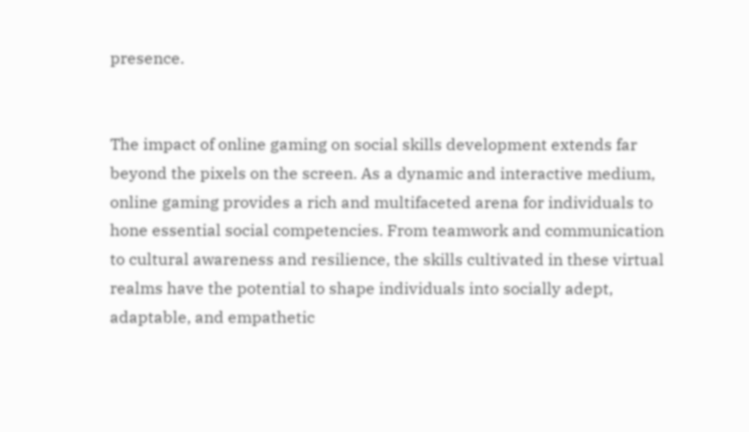presence.


The impact of online gaming on social skills development extends far beyond the pixels on the screen. As a dynamic and interactive medium, online gaming provides a rich and multifaceted arena for individuals to hone essential social competencies. From teamwork and communication to cultural awareness and resilience, the skills cultivated in these virtual realms have the potential to shape individuals into socially adept, adaptable, and empathetic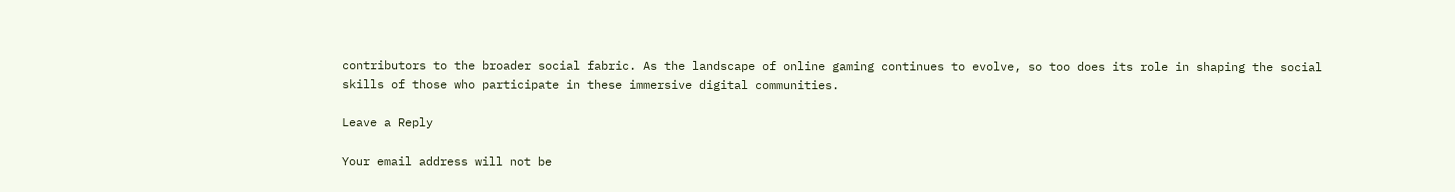contributors to the broader social fabric. As the landscape of online gaming continues to evolve, so too does its role in shaping the social skills of those who participate in these immersive digital communities.

Leave a Reply

Your email address will not be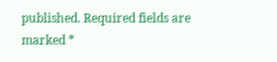published. Required fields are marked *